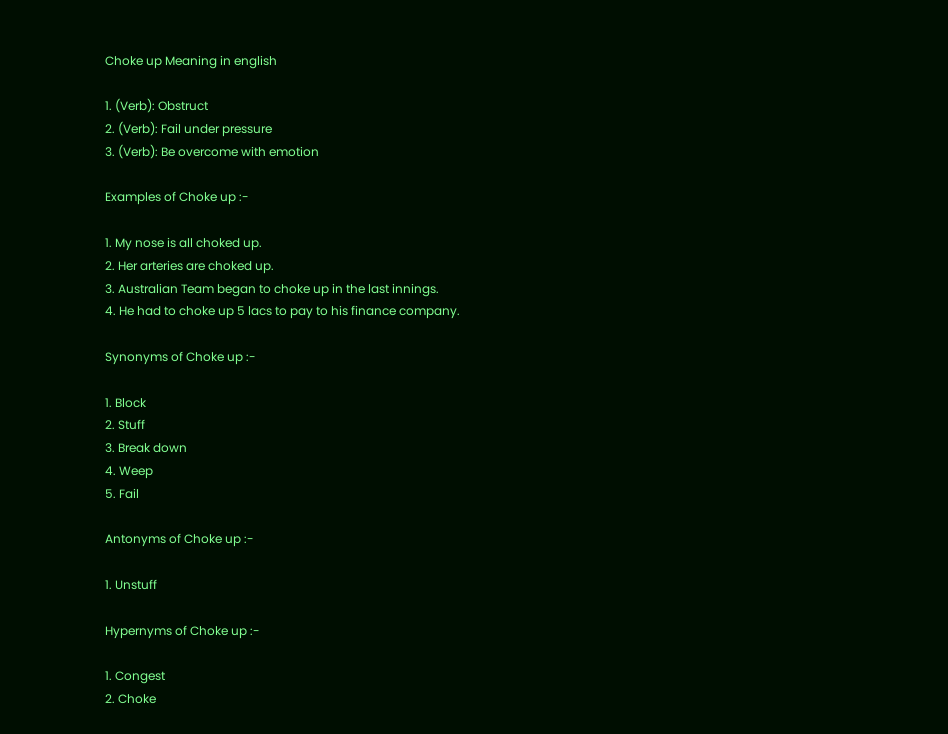Choke up Meaning in english

1. (Verb): Obstruct
2. (Verb): Fail under pressure
3. (Verb): Be overcome with emotion

Examples of Choke up :-

1. My nose is all choked up.
2. Her arteries are choked up.
3. Australian Team began to choke up in the last innings.
4. He had to choke up 5 lacs to pay to his finance company.

Synonyms of Choke up :-

1. Block
2. Stuff
3. Break down
4. Weep
5. Fail

Antonyms of Choke up :-

1. Unstuff

Hypernyms of Choke up :-

1. Congest
2. Choke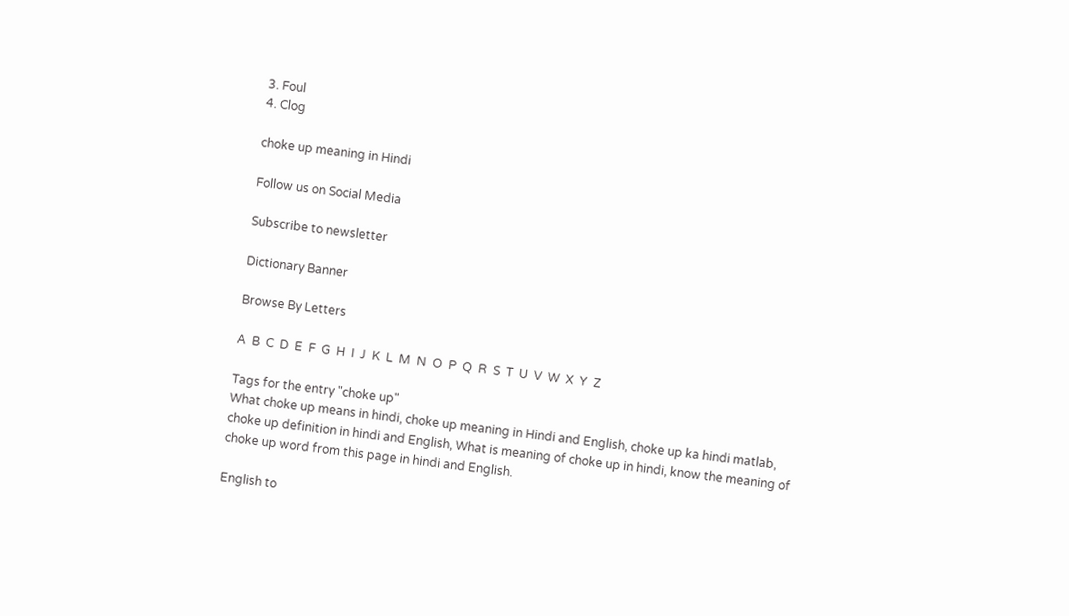3. Foul
4. Clog

choke up meaning in Hindi

Follow us on Social Media

Subscribe to newsletter

Dictionary Banner

Browse By Letters

A  B  C  D  E  F  G  H  I  J  K  L  M  N  O  P  Q  R  S  T  U  V  W  X  Y  Z

Tags for the entry "choke up"
What choke up means in hindi, choke up meaning in Hindi and English, choke up ka hindi matlab, choke up definition in hindi and English, What is meaning of choke up in hindi, know the meaning of choke up word from this page in hindi and English.

English to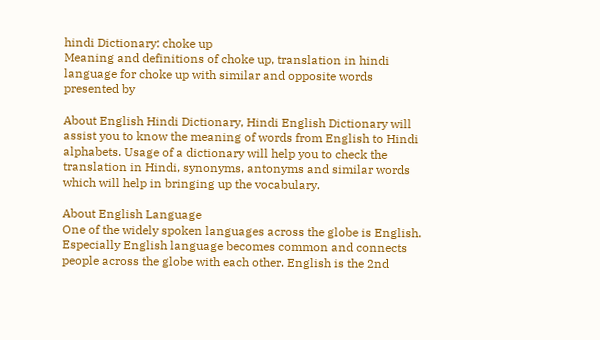hindi Dictionary: choke up
Meaning and definitions of choke up, translation in hindi language for choke up with similar and opposite words presented by

About English Hindi Dictionary, Hindi English Dictionary will assist you to know the meaning of words from English to Hindi alphabets. Usage of a dictionary will help you to check the translation in Hindi, synonyms, antonyms and similar words which will help in bringing up the vocabulary.

About English Language
One of the widely spoken languages across the globe is English. Especially English language becomes common and connects people across the globe with each other. English is the 2nd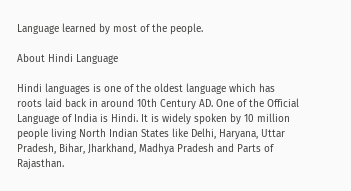Language learned by most of the people.

About Hindi Language

Hindi languages is one of the oldest language which has roots laid back in around 10th Century AD. One of the Official Language of India is Hindi. It is widely spoken by 10 million people living North Indian States like Delhi, Haryana, Uttar Pradesh, Bihar, Jharkhand, Madhya Pradesh and Parts of Rajasthan.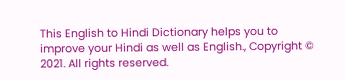This English to Hindi Dictionary helps you to improve your Hindi as well as English., Copyright © 2021. All rights reserved.